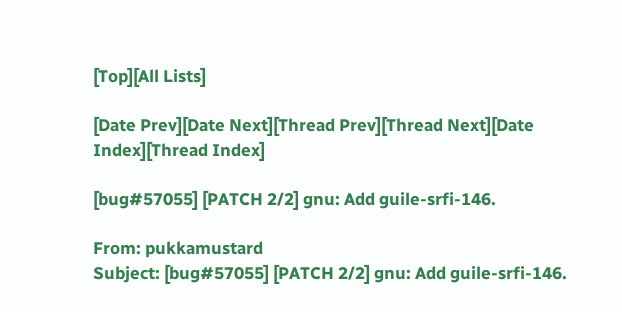[Top][All Lists]

[Date Prev][Date Next][Thread Prev][Thread Next][Date Index][Thread Index]

[bug#57055] [PATCH 2/2] gnu: Add guile-srfi-146.

From: pukkamustard
Subject: [bug#57055] [PATCH 2/2] gnu: Add guile-srfi-146.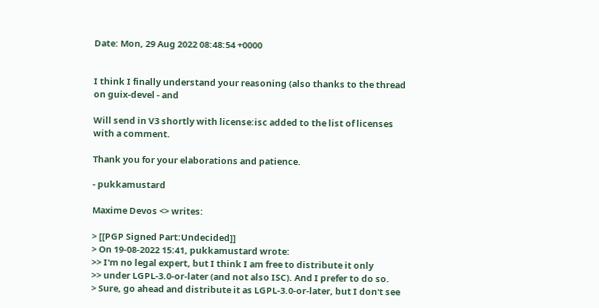Date: Mon, 29 Aug 2022 08:48:54 +0000


I think I finally understand your reasoning (also thanks to the thread
on guix-devel - and

Will send in V3 shortly with license:isc added to the list of licenses
with a comment.

Thank you for your elaborations and patience.

- pukkamustard

Maxime Devos <> writes:

> [[PGP Signed Part:Undecided]]
> On 19-08-2022 15:41, pukkamustard wrote:
>> I'm no legal expert, but I think I am free to distribute it only
>> under LGPL-3.0-or-later (and not also ISC). And I prefer to do so.
> Sure, go ahead and distribute it as LGPL-3.0-or-later, but I don't see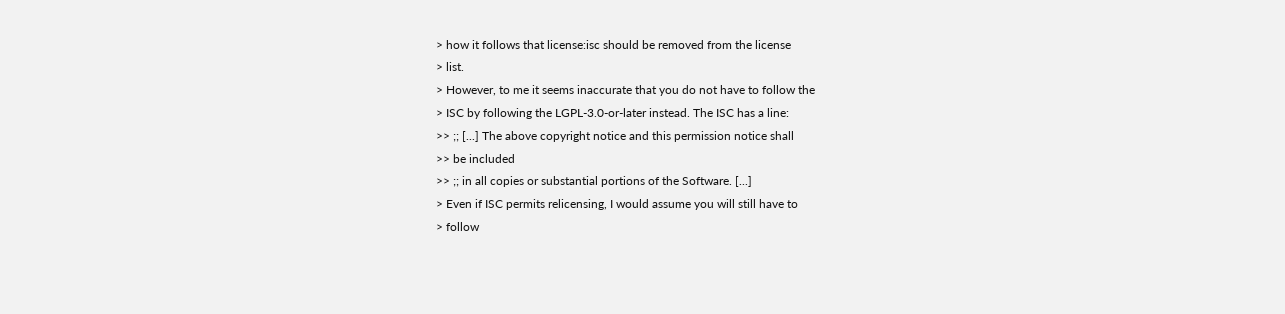> how it follows that license:isc should be removed from the license
> list.
> However, to me it seems inaccurate that you do not have to follow the
> ISC by following the LGPL-3.0-or-later instead. The ISC has a line:
>> ;; [...] The above copyright notice and this permission notice shall
>> be included
>> ;; in all copies or substantial portions of the Software. [...]
> Even if ISC permits relicensing, I would assume you will still have to
> follow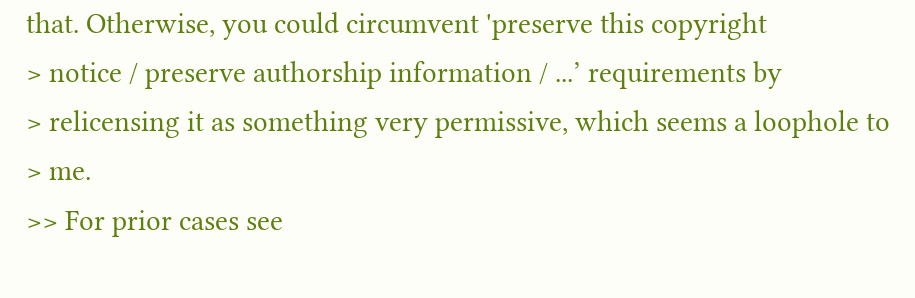that. Otherwise, you could circumvent 'preserve this copyright
> notice / preserve authorship information / ...’ requirements by
> relicensing it as something very permissive, which seems a loophole to
> me.
>> For prior cases see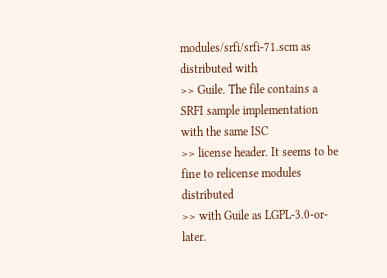modules/srfi/srfi-71.scm as distributed with
>> Guile. The file contains a SRFI sample implementation with the same ISC
>> license header. It seems to be fine to relicense modules distributed
>> with Guile as LGPL-3.0-or-later.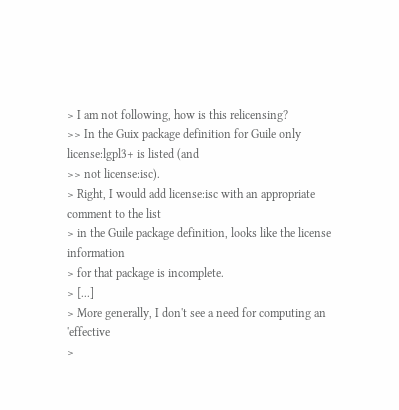> I am not following, how is this relicensing?
>> In the Guix package definition for Guile only license:lgpl3+ is listed (and
>> not license:isc).
> Right, I would add license:isc with an appropriate comment to the list
> in the Guile package definition, looks like the license information
> for that package is incomplete.
> [...]
> More generally, I don't see a need for computing an 'effective
>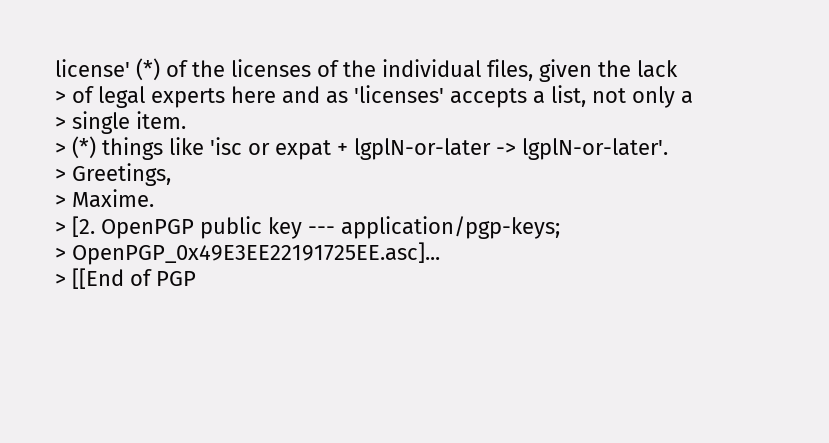license' (*) of the licenses of the individual files, given the lack
> of legal experts here and as 'licenses' accepts a list, not only a
> single item.
> (*) things like 'isc or expat + lgplN-or-later -> lgplN-or-later'.
> Greetings,
> Maxime.
> [2. OpenPGP public key --- application/pgp-keys;
> OpenPGP_0x49E3EE22191725EE.asc]...
> [[End of PGP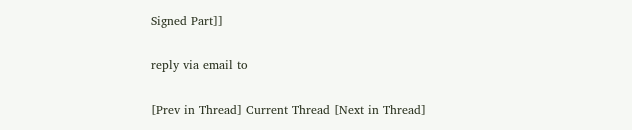Signed Part]]

reply via email to

[Prev in Thread] Current Thread [Next in Thread]